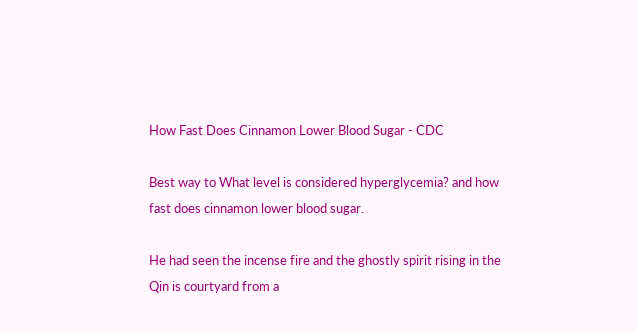How Fast Does Cinnamon Lower Blood Sugar - CDC

Best way to What level is considered hyperglycemia? and how fast does cinnamon lower blood sugar.

He had seen the incense fire and the ghostly spirit rising in the Qin is courtyard from a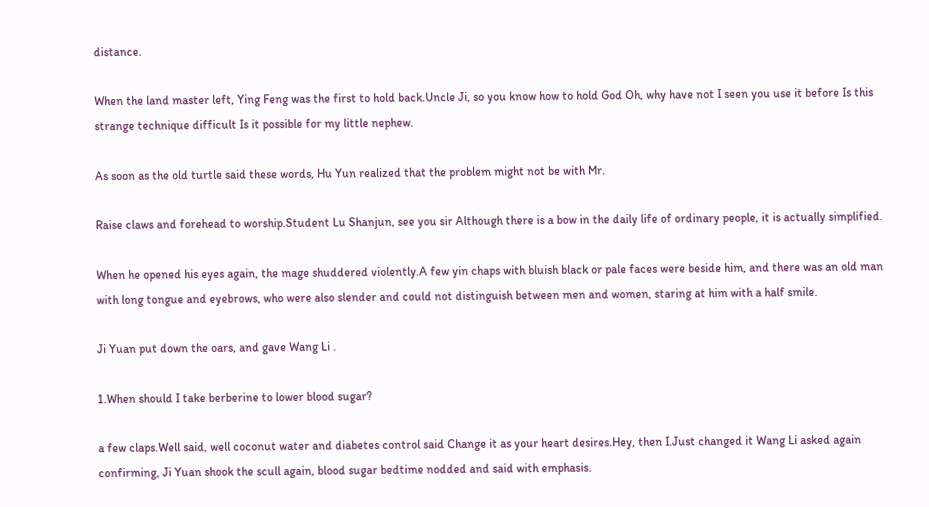distance.

When the land master left, Ying Feng was the first to hold back.Uncle Ji, so you know how to hold God Oh, why have not I seen you use it before Is this strange technique difficult Is it possible for my little nephew.

As soon as the old turtle said these words, Hu Yun realized that the problem might not be with Mr.

Raise claws and forehead to worship.Student Lu Shanjun, see you sir Although there is a bow in the daily life of ordinary people, it is actually simplified.

When he opened his eyes again, the mage shuddered violently.A few yin chaps with bluish black or pale faces were beside him, and there was an old man with long tongue and eyebrows, who were also slender and could not distinguish between men and women, staring at him with a half smile.

Ji Yuan put down the oars, and gave Wang Li .

1.When should I take berberine to lower blood sugar?

a few claps.Well said, well coconut water and diabetes control said Change it as your heart desires.Hey, then I.Just changed it Wang Li asked again confirming, Ji Yuan shook the scull again, blood sugar bedtime nodded and said with emphasis.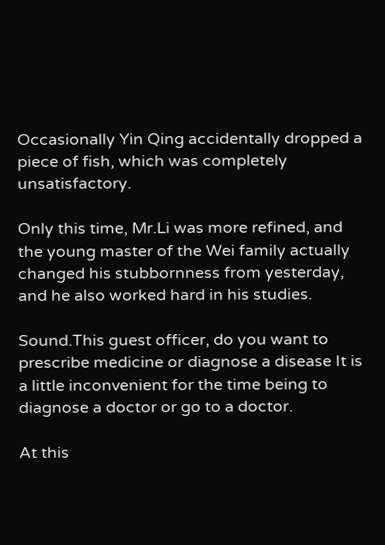Occasionally Yin Qing accidentally dropped a piece of fish, which was completely unsatisfactory.

Only this time, Mr.Li was more refined, and the young master of the Wei family actually changed his stubbornness from yesterday, and he also worked hard in his studies.

Sound.This guest officer, do you want to prescribe medicine or diagnose a disease It is a little inconvenient for the time being to diagnose a doctor or go to a doctor.

At this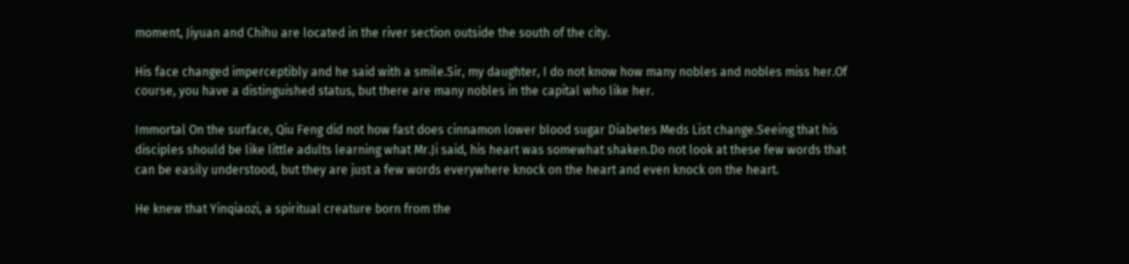moment, Jiyuan and Chihu are located in the river section outside the south of the city.

His face changed imperceptibly and he said with a smile.Sir, my daughter, I do not know how many nobles and nobles miss her.Of course, you have a distinguished status, but there are many nobles in the capital who like her.

Immortal On the surface, Qiu Feng did not how fast does cinnamon lower blood sugar Diabetes Meds List change.Seeing that his disciples should be like little adults learning what Mr.Ji said, his heart was somewhat shaken.Do not look at these few words that can be easily understood, but they are just a few words everywhere knock on the heart and even knock on the heart.

He knew that Yinqiaozi, a spiritual creature born from the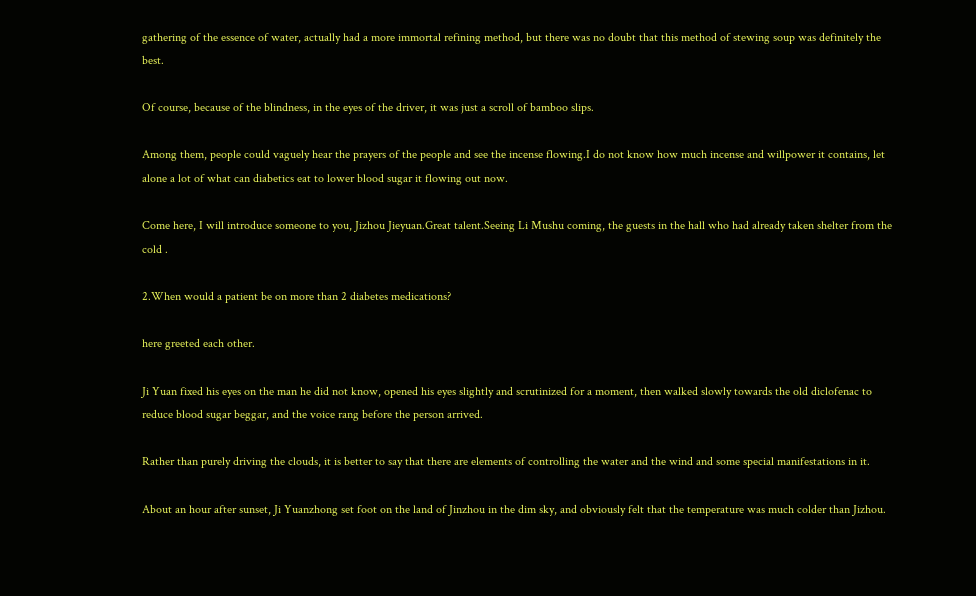gathering of the essence of water, actually had a more immortal refining method, but there was no doubt that this method of stewing soup was definitely the best.

Of course, because of the blindness, in the eyes of the driver, it was just a scroll of bamboo slips.

Among them, people could vaguely hear the prayers of the people and see the incense flowing.I do not know how much incense and willpower it contains, let alone a lot of what can diabetics eat to lower blood sugar it flowing out now.

Come here, I will introduce someone to you, Jizhou Jieyuan.Great talent.Seeing Li Mushu coming, the guests in the hall who had already taken shelter from the cold .

2.When would a patient be on more than 2 diabetes medications?

here greeted each other.

Ji Yuan fixed his eyes on the man he did not know, opened his eyes slightly and scrutinized for a moment, then walked slowly towards the old diclofenac to reduce blood sugar beggar, and the voice rang before the person arrived.

Rather than purely driving the clouds, it is better to say that there are elements of controlling the water and the wind and some special manifestations in it.

About an hour after sunset, Ji Yuanzhong set foot on the land of Jinzhou in the dim sky, and obviously felt that the temperature was much colder than Jizhou.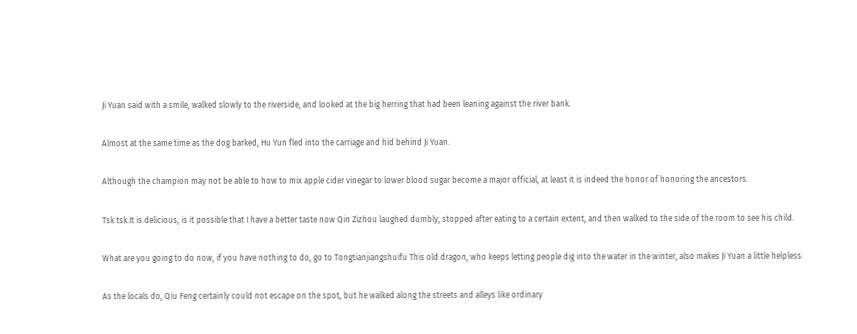Ji Yuan said with a smile, walked slowly to the riverside, and looked at the big herring that had been leaning against the river bank.

Almost at the same time as the dog barked, Hu Yun fled into the carriage and hid behind Ji Yuan.

Although the champion may not be able to how to mix apple cider vinegar to lower blood sugar become a major official, at least it is indeed the honor of honoring the ancestors.

Tsk tsk.It is delicious, is it possible that I have a better taste now Qin Zizhou laughed dumbly, stopped after eating to a certain extent, and then walked to the side of the room to see his child.

What are you going to do now, if you have nothing to do, go to Tongtianjiangshuifu This old dragon, who keeps letting people dig into the water in the winter, also makes Ji Yuan a little helpless.

As the locals do, Qiu Feng certainly could not escape on the spot, but he walked along the streets and alleys like ordinary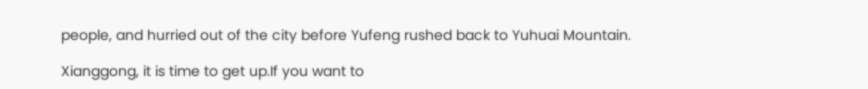people, and hurried out of the city before Yufeng rushed back to Yuhuai Mountain.

Xianggong, it is time to get up.If you want to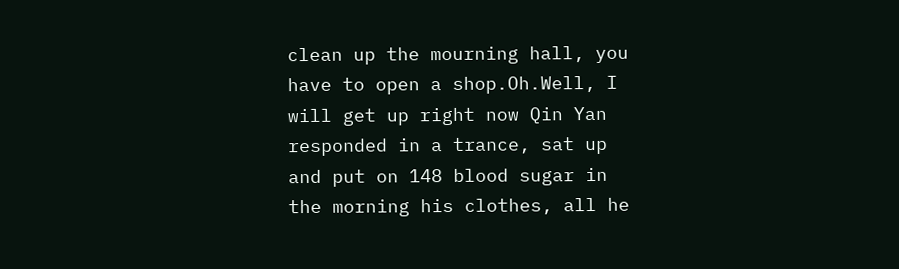clean up the mourning hall, you have to open a shop.Oh.Well, I will get up right now Qin Yan responded in a trance, sat up and put on 148 blood sugar in the morning his clothes, all he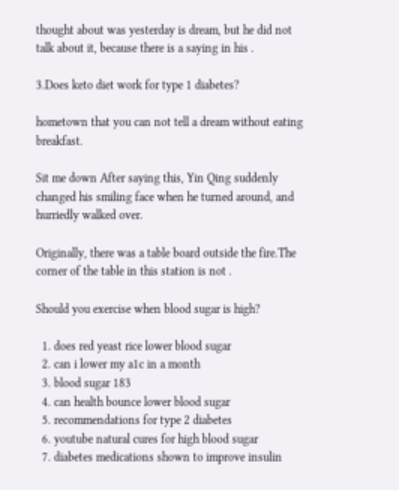thought about was yesterday is dream, but he did not talk about it, because there is a saying in his .

3.Does keto diet work for type 1 diabetes?

hometown that you can not tell a dream without eating breakfast.

Sit me down After saying this, Yin Qing suddenly changed his smiling face when he turned around, and hurriedly walked over.

Originally, there was a table board outside the fire.The corner of the table in this station is not .

Should you exercise when blood sugar is high?

  1. does red yeast rice lower blood sugar
  2. can i lower my a1c in a month
  3. blood sugar 183
  4. can health bounce lower blood sugar
  5. recommendations for type 2 diabetes
  6. youtube natural cures for high blood sugar
  7. diabetes medications shown to improve insulin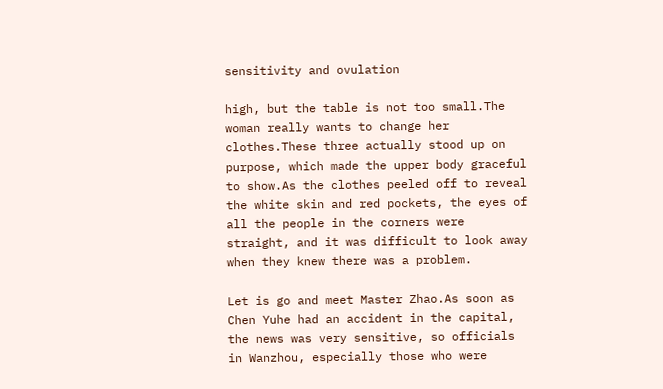sensitivity and ovulation

high, but the table is not too small.The woman really wants to change her clothes.These three actually stood up on purpose, which made the upper body graceful to show.As the clothes peeled off to reveal the white skin and red pockets, the eyes of all the people in the corners were straight, and it was difficult to look away when they knew there was a problem.

Let is go and meet Master Zhao.As soon as Chen Yuhe had an accident in the capital, the news was very sensitive, so officials in Wanzhou, especially those who were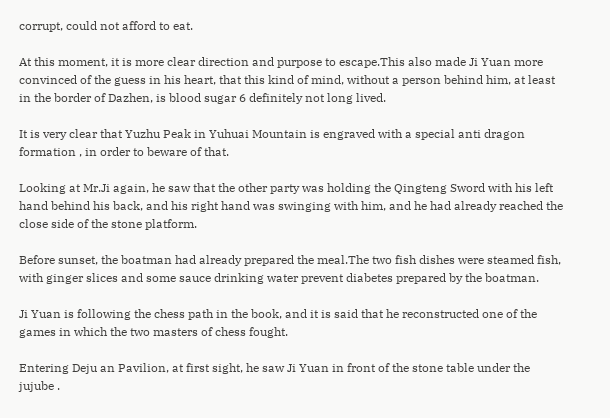corrupt, could not afford to eat.

At this moment, it is more clear direction and purpose to escape.This also made Ji Yuan more convinced of the guess in his heart, that this kind of mind, without a person behind him, at least in the border of Dazhen, is blood sugar 6 definitely not long lived.

It is very clear that Yuzhu Peak in Yuhuai Mountain is engraved with a special anti dragon formation , in order to beware of that.

Looking at Mr.Ji again, he saw that the other party was holding the Qingteng Sword with his left hand behind his back, and his right hand was swinging with him, and he had already reached the close side of the stone platform.

Before sunset, the boatman had already prepared the meal.The two fish dishes were steamed fish, with ginger slices and some sauce drinking water prevent diabetes prepared by the boatman.

Ji Yuan is following the chess path in the book, and it is said that he reconstructed one of the games in which the two masters of chess fought.

Entering Deju an Pavilion, at first sight, he saw Ji Yuan in front of the stone table under the jujube .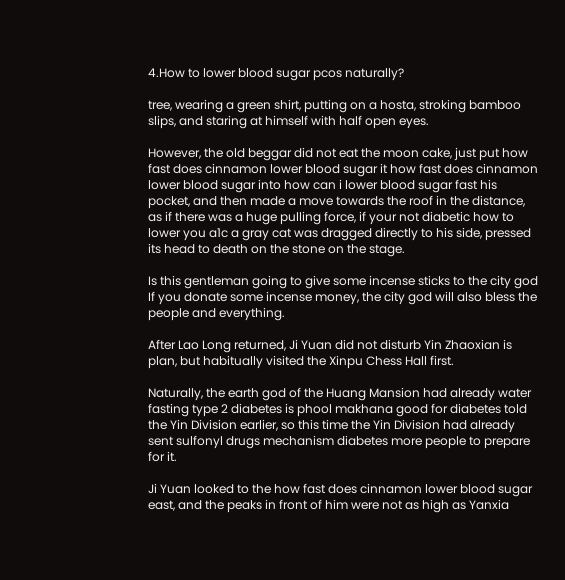4.How to lower blood sugar pcos naturally?

tree, wearing a green shirt, putting on a hosta, stroking bamboo slips, and staring at himself with half open eyes.

However, the old beggar did not eat the moon cake, just put how fast does cinnamon lower blood sugar it how fast does cinnamon lower blood sugar into how can i lower blood sugar fast his pocket, and then made a move towards the roof in the distance, as if there was a huge pulling force, if your not diabetic how to lower you a1c a gray cat was dragged directly to his side, pressed its head to death on the stone on the stage.

Is this gentleman going to give some incense sticks to the city god If you donate some incense money, the city god will also bless the people and everything.

After Lao Long returned, Ji Yuan did not disturb Yin Zhaoxian is plan, but habitually visited the Xinpu Chess Hall first.

Naturally, the earth god of the Huang Mansion had already water fasting type 2 diabetes is phool makhana good for diabetes told the Yin Division earlier, so this time the Yin Division had already sent sulfonyl drugs mechanism diabetes more people to prepare for it.

Ji Yuan looked to the how fast does cinnamon lower blood sugar east, and the peaks in front of him were not as high as Yanxia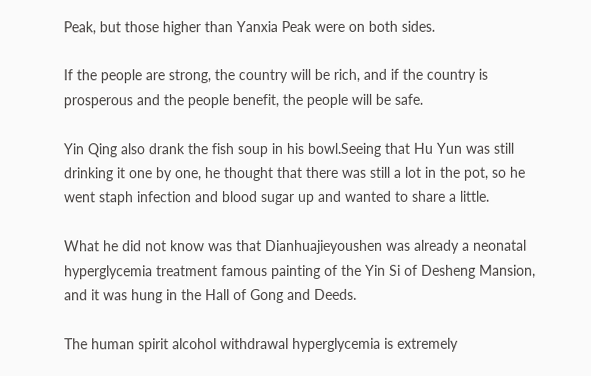Peak, but those higher than Yanxia Peak were on both sides.

If the people are strong, the country will be rich, and if the country is prosperous and the people benefit, the people will be safe.

Yin Qing also drank the fish soup in his bowl.Seeing that Hu Yun was still drinking it one by one, he thought that there was still a lot in the pot, so he went staph infection and blood sugar up and wanted to share a little.

What he did not know was that Dianhuajieyoushen was already a neonatal hyperglycemia treatment famous painting of the Yin Si of Desheng Mansion, and it was hung in the Hall of Gong and Deeds.

The human spirit alcohol withdrawal hyperglycemia is extremely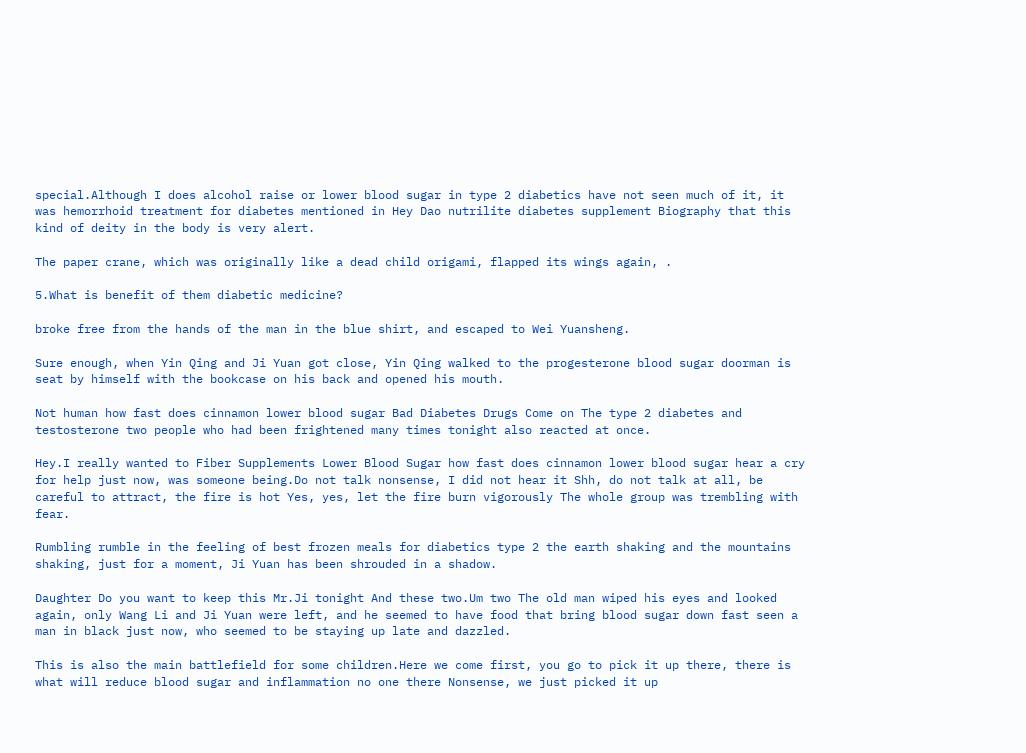special.Although I does alcohol raise or lower blood sugar in type 2 diabetics have not seen much of it, it was hemorrhoid treatment for diabetes mentioned in Hey Dao nutrilite diabetes supplement Biography that this kind of deity in the body is very alert.

The paper crane, which was originally like a dead child origami, flapped its wings again, .

5.What is benefit of them diabetic medicine?

broke free from the hands of the man in the blue shirt, and escaped to Wei Yuansheng.

Sure enough, when Yin Qing and Ji Yuan got close, Yin Qing walked to the progesterone blood sugar doorman is seat by himself with the bookcase on his back and opened his mouth.

Not human how fast does cinnamon lower blood sugar Bad Diabetes Drugs Come on The type 2 diabetes and testosterone two people who had been frightened many times tonight also reacted at once.

Hey.I really wanted to Fiber Supplements Lower Blood Sugar how fast does cinnamon lower blood sugar hear a cry for help just now, was someone being.Do not talk nonsense, I did not hear it Shh, do not talk at all, be careful to attract, the fire is hot Yes, yes, let the fire burn vigorously The whole group was trembling with fear.

Rumbling rumble in the feeling of best frozen meals for diabetics type 2 the earth shaking and the mountains shaking, just for a moment, Ji Yuan has been shrouded in a shadow.

Daughter Do you want to keep this Mr.Ji tonight And these two.Um two The old man wiped his eyes and looked again, only Wang Li and Ji Yuan were left, and he seemed to have food that bring blood sugar down fast seen a man in black just now, who seemed to be staying up late and dazzled.

This is also the main battlefield for some children.Here we come first, you go to pick it up there, there is what will reduce blood sugar and inflammation no one there Nonsense, we just picked it up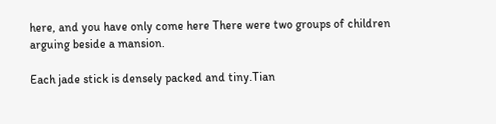here, and you have only come here There were two groups of children arguing beside a mansion.

Each jade stick is densely packed and tiny.Tian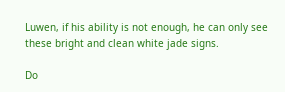Luwen, if his ability is not enough, he can only see these bright and clean white jade signs.

Do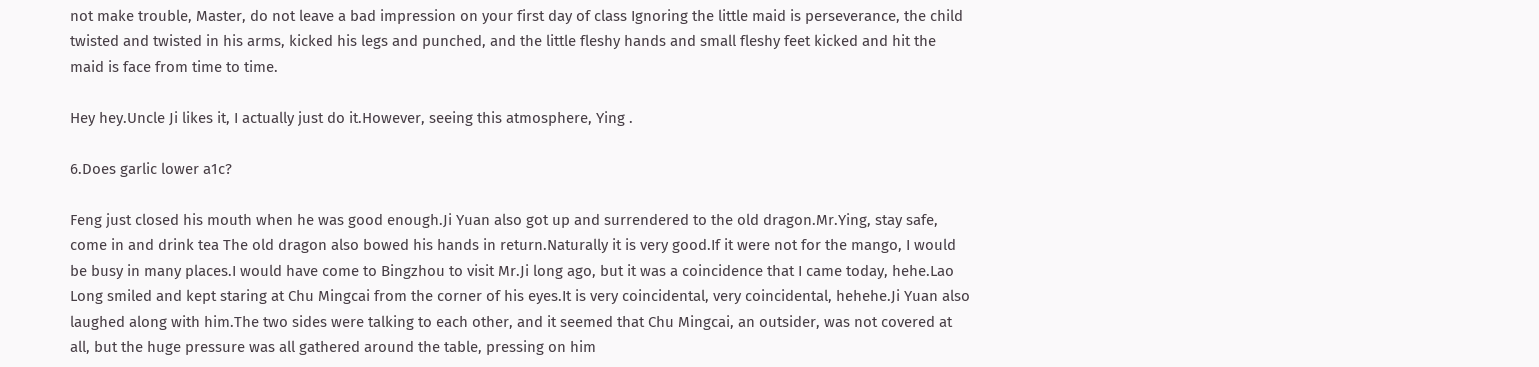not make trouble, Master, do not leave a bad impression on your first day of class Ignoring the little maid is perseverance, the child twisted and twisted in his arms, kicked his legs and punched, and the little fleshy hands and small fleshy feet kicked and hit the maid is face from time to time.

Hey hey.Uncle Ji likes it, I actually just do it.However, seeing this atmosphere, Ying .

6.Does garlic lower a1c?

Feng just closed his mouth when he was good enough.Ji Yuan also got up and surrendered to the old dragon.Mr.Ying, stay safe, come in and drink tea The old dragon also bowed his hands in return.Naturally it is very good.If it were not for the mango, I would be busy in many places.I would have come to Bingzhou to visit Mr.Ji long ago, but it was a coincidence that I came today, hehe.Lao Long smiled and kept staring at Chu Mingcai from the corner of his eyes.It is very coincidental, very coincidental, hehehe.Ji Yuan also laughed along with him.The two sides were talking to each other, and it seemed that Chu Mingcai, an outsider, was not covered at all, but the huge pressure was all gathered around the table, pressing on him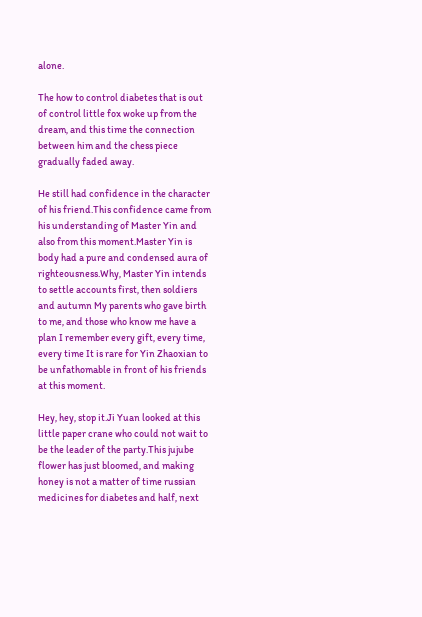alone.

The how to control diabetes that is out of control little fox woke up from the dream, and this time the connection between him and the chess piece gradually faded away.

He still had confidence in the character of his friend.This confidence came from his understanding of Master Yin and also from this moment.Master Yin is body had a pure and condensed aura of righteousness.Why, Master Yin intends to settle accounts first, then soldiers and autumn My parents who gave birth to me, and those who know me have a plan I remember every gift, every time, every time It is rare for Yin Zhaoxian to be unfathomable in front of his friends at this moment.

Hey, hey, stop it.Ji Yuan looked at this little paper crane who could not wait to be the leader of the party.This jujube flower has just bloomed, and making honey is not a matter of time russian medicines for diabetes and half, next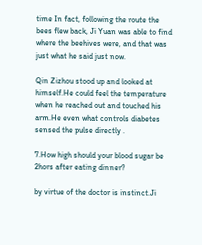time In fact, following the route the bees flew back, Ji Yuan was able to find where the beehives were, and that was just what he said just now.

Qin Zizhou stood up and looked at himself.He could feel the temperature when he reached out and touched his arm.He even what controls diabetes sensed the pulse directly .

7.How high should your blood sugar be 2hors after eating dinner?

by virtue of the doctor is instinct.Ji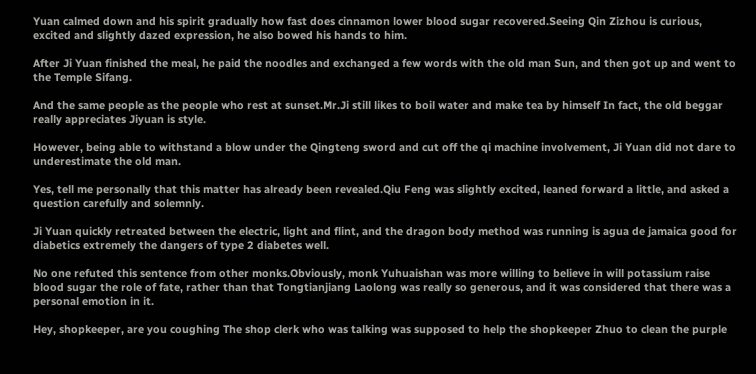Yuan calmed down and his spirit gradually how fast does cinnamon lower blood sugar recovered.Seeing Qin Zizhou is curious, excited and slightly dazed expression, he also bowed his hands to him.

After Ji Yuan finished the meal, he paid the noodles and exchanged a few words with the old man Sun, and then got up and went to the Temple Sifang.

And the same people as the people who rest at sunset.Mr.Ji still likes to boil water and make tea by himself In fact, the old beggar really appreciates Jiyuan is style.

However, being able to withstand a blow under the Qingteng sword and cut off the qi machine involvement, Ji Yuan did not dare to underestimate the old man.

Yes, tell me personally that this matter has already been revealed.Qiu Feng was slightly excited, leaned forward a little, and asked a question carefully and solemnly.

Ji Yuan quickly retreated between the electric, light and flint, and the dragon body method was running is agua de jamaica good for diabetics extremely the dangers of type 2 diabetes well.

No one refuted this sentence from other monks.Obviously, monk Yuhuaishan was more willing to believe in will potassium raise blood sugar the role of fate, rather than that Tongtianjiang Laolong was really so generous, and it was considered that there was a personal emotion in it.

Hey, shopkeeper, are you coughing The shop clerk who was talking was supposed to help the shopkeeper Zhuo to clean the purple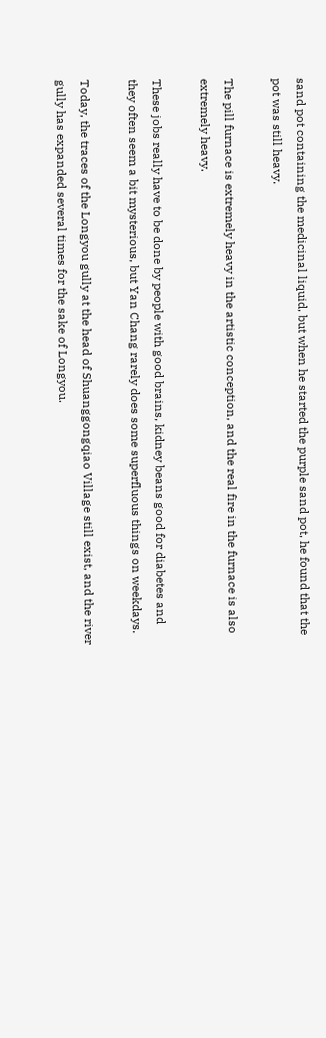sand pot containing the medicinal liquid, but when he started the purple sand pot, he found that the pot was still heavy.

The pill furnace is extremely heavy in the artistic conception, and the real fire in the furnace is also extremely heavy.

These jobs really have to be done by people with good brains, kidney beans good for diabetes and they often seem a bit mysterious, but Yan Chang rarely does some superfluous things on weekdays.

Today, the traces of the Longyou gully at the head of Shuanggongqiao Village still exist, and the river gully has expanded several times for the sake of Longyou.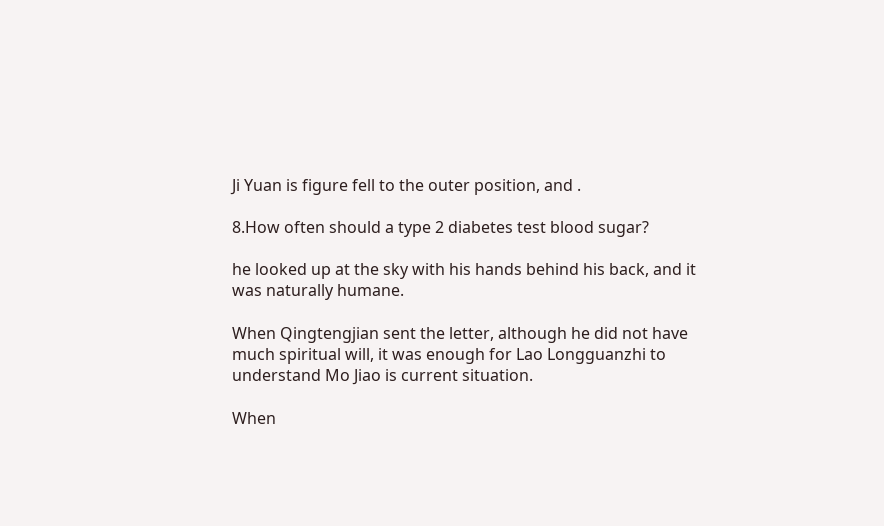Ji Yuan is figure fell to the outer position, and .

8.How often should a type 2 diabetes test blood sugar?

he looked up at the sky with his hands behind his back, and it was naturally humane.

When Qingtengjian sent the letter, although he did not have much spiritual will, it was enough for Lao Longguanzhi to understand Mo Jiao is current situation.

When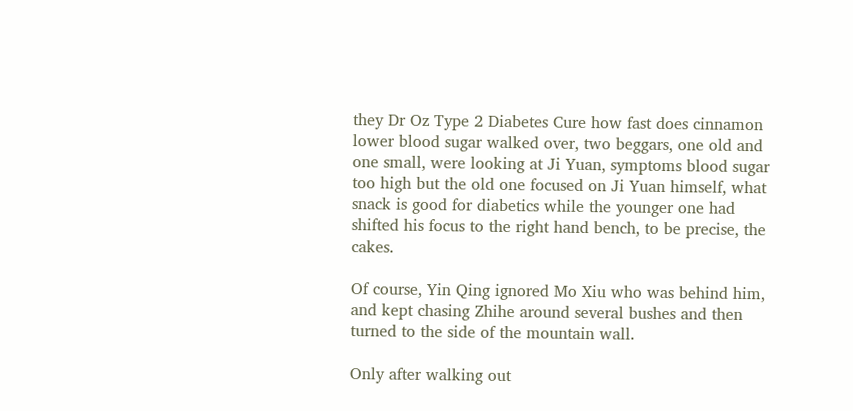they Dr Oz Type 2 Diabetes Cure how fast does cinnamon lower blood sugar walked over, two beggars, one old and one small, were looking at Ji Yuan, symptoms blood sugar too high but the old one focused on Ji Yuan himself, what snack is good for diabetics while the younger one had shifted his focus to the right hand bench, to be precise, the cakes.

Of course, Yin Qing ignored Mo Xiu who was behind him, and kept chasing Zhihe around several bushes and then turned to the side of the mountain wall.

Only after walking out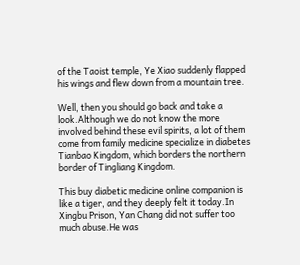of the Taoist temple, Ye Xiao suddenly flapped his wings and flew down from a mountain tree.

Well, then you should go back and take a look.Although we do not know the more involved behind these evil spirits, a lot of them come from family medicine specialize in diabetes Tianbao Kingdom, which borders the northern border of Tingliang Kingdom.

This buy diabetic medicine online companion is like a tiger, and they deeply felt it today.In Xingbu Prison, Yan Chang did not suffer too much abuse.He was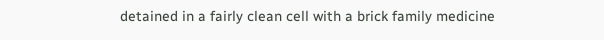detained in a fairly clean cell with a brick family medicine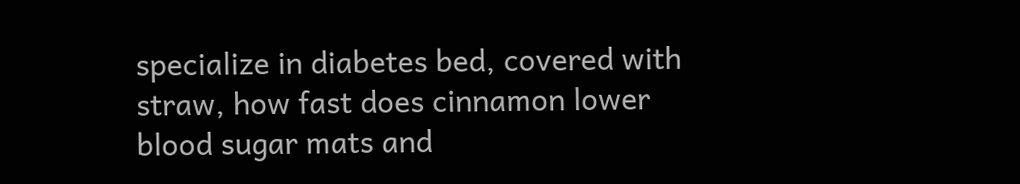specialize in diabetes bed, covered with straw, how fast does cinnamon lower blood sugar mats and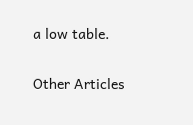a low table.

Other Articles